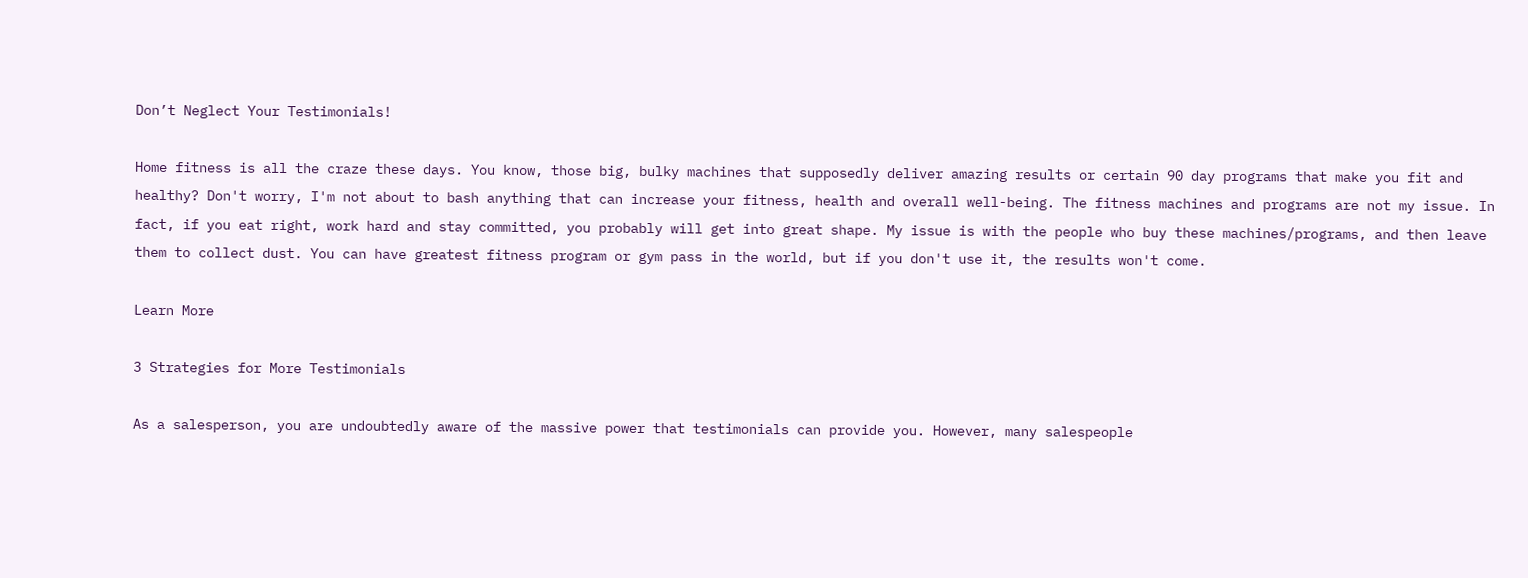Don’t Neglect Your Testimonials!

Home fitness is all the craze these days. You know, those big, bulky machines that supposedly deliver amazing results or certain 90 day programs that make you fit and healthy? Don't worry, I'm not about to bash anything that can increase your fitness, health and overall well-being. The fitness machines and programs are not my issue. In fact, if you eat right, work hard and stay committed, you probably will get into great shape. My issue is with the people who buy these machines/programs, and then leave them to collect dust. You can have greatest fitness program or gym pass in the world, but if you don't use it, the results won't come.

Learn More

3 Strategies for More Testimonials

As a salesperson, you are undoubtedly aware of the massive power that testimonials can provide you. However, many salespeople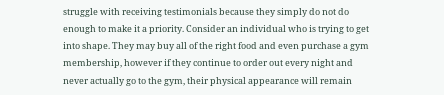struggle with receiving testimonials because they simply do not do enough to make it a priority. Consider an individual who is trying to get into shape. They may buy all of the right food and even purchase a gym membership, however if they continue to order out every night and never actually go to the gym, their physical appearance will remain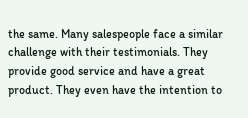the same. Many salespeople face a similar challenge with their testimonials. They provide good service and have a great product. They even have the intention to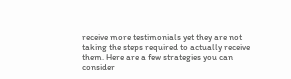receive more testimonials yet they are not taking the steps required to actually receive them. Here are a few strategies you can consider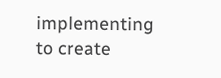implementing to create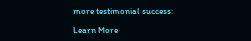more testimonial success:

Learn More